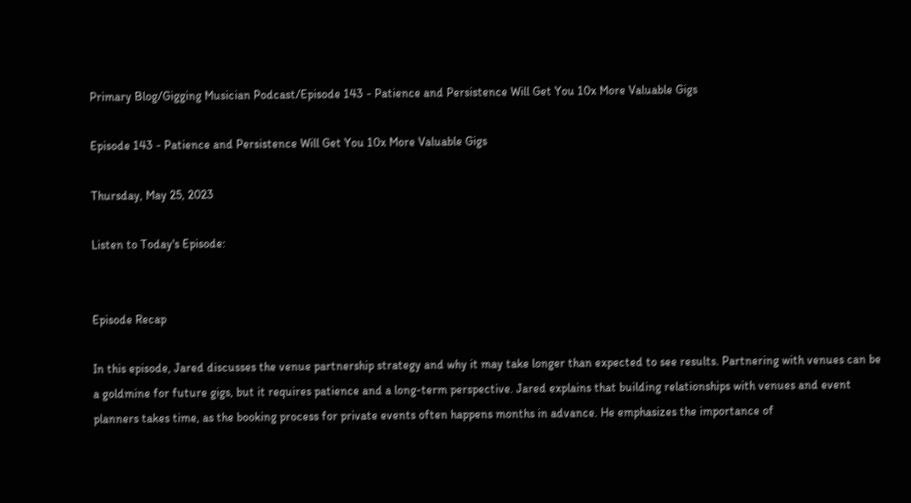Primary Blog/Gigging Musician Podcast/Episode 143 - Patience and Persistence Will Get You 10x More Valuable Gigs

Episode 143 - Patience and Persistence Will Get You 10x More Valuable Gigs

Thursday, May 25, 2023

Listen to Today's Episode:


Episode Recap

In this episode, Jared discusses the venue partnership strategy and why it may take longer than expected to see results. Partnering with venues can be a goldmine for future gigs, but it requires patience and a long-term perspective. Jared explains that building relationships with venues and event planners takes time, as the booking process for private events often happens months in advance. He emphasizes the importance of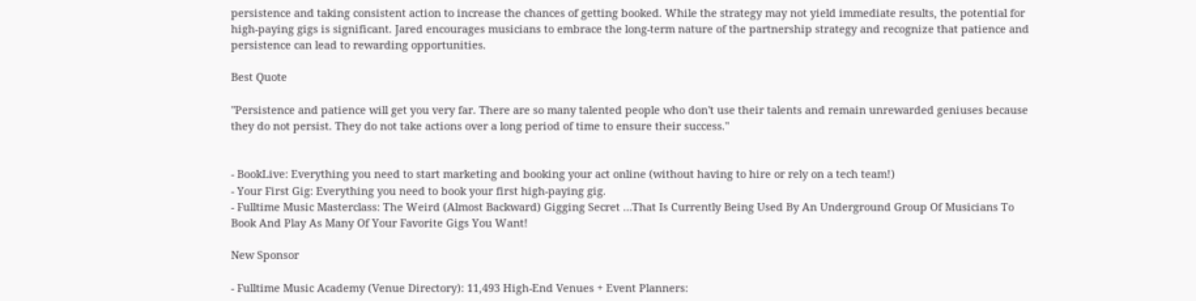persistence and taking consistent action to increase the chances of getting booked. While the strategy may not yield immediate results, the potential for high-paying gigs is significant. Jared encourages musicians to embrace the long-term nature of the partnership strategy and recognize that patience and persistence can lead to rewarding opportunities.

Best Quote

"Persistence and patience will get you very far. There are so many talented people who don't use their talents and remain unrewarded geniuses because they do not persist. They do not take actions over a long period of time to ensure their success."


- BookLive: Everything you need to start marketing and booking your act online (without having to hire or rely on a tech team!)
- Your First Gig: Everything you need to book your first high-paying gig.
- Fulltime Music Masterclass: The Weird (Almost Backward) Gigging Secret …That Is Currently Being Used By An Underground Group Of Musicians To Book And Play As Many Of Your Favorite Gigs You Want!

New Sponsor

- Fulltime Music Academy (Venue Directory): 11,493 High-End Venues + Event Planners: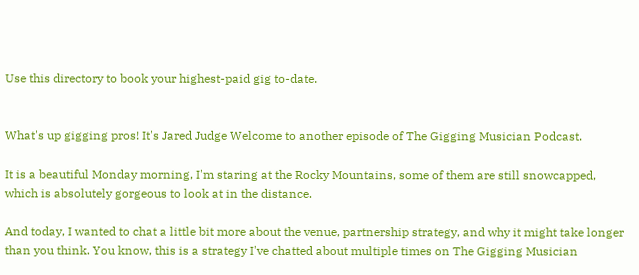Use this directory to book your highest-paid gig to-date.


What's up gigging pros! It's Jared Judge Welcome to another episode of The Gigging Musician Podcast.

It is a beautiful Monday morning, I'm staring at the Rocky Mountains, some of them are still snowcapped, which is absolutely gorgeous to look at in the distance.

And today, I wanted to chat a little bit more about the venue, partnership strategy, and why it might take longer than you think. You know, this is a strategy I've chatted about multiple times on The Gigging Musician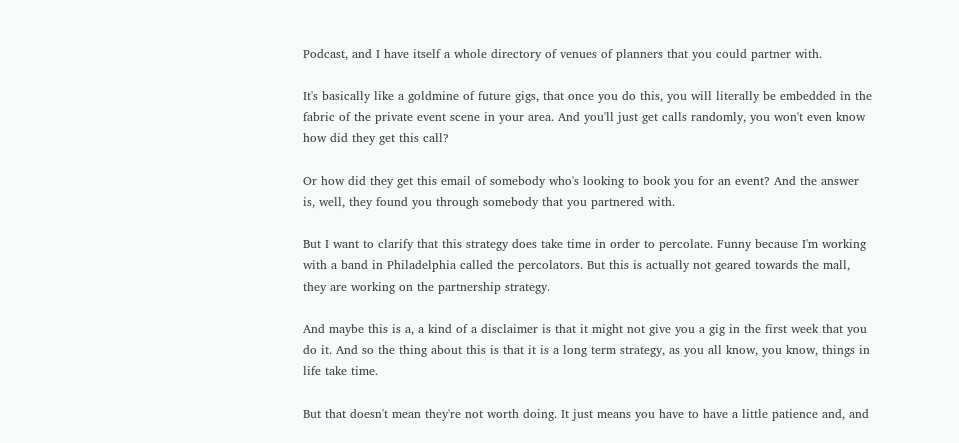Podcast, and I have itself a whole directory of venues of planners that you could partner with.

It's basically like a goldmine of future gigs, that once you do this, you will literally be embedded in the fabric of the private event scene in your area. And you'll just get calls randomly, you won't even know how did they get this call?

Or how did they get this email of somebody who's looking to book you for an event? And the answer is, well, they found you through somebody that you partnered with.

But I want to clarify that this strategy does take time in order to percolate. Funny because I'm working with a band in Philadelphia called the percolators. But this is actually not geared towards the mall, they are working on the partnership strategy.

And maybe this is a, a kind of a disclaimer is that it might not give you a gig in the first week that you do it. And so the thing about this is that it is a long term strategy, as you all know, you know, things in life take time.

But that doesn't mean they're not worth doing. It just means you have to have a little patience and, and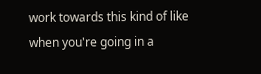work towards this kind of like when you're going in a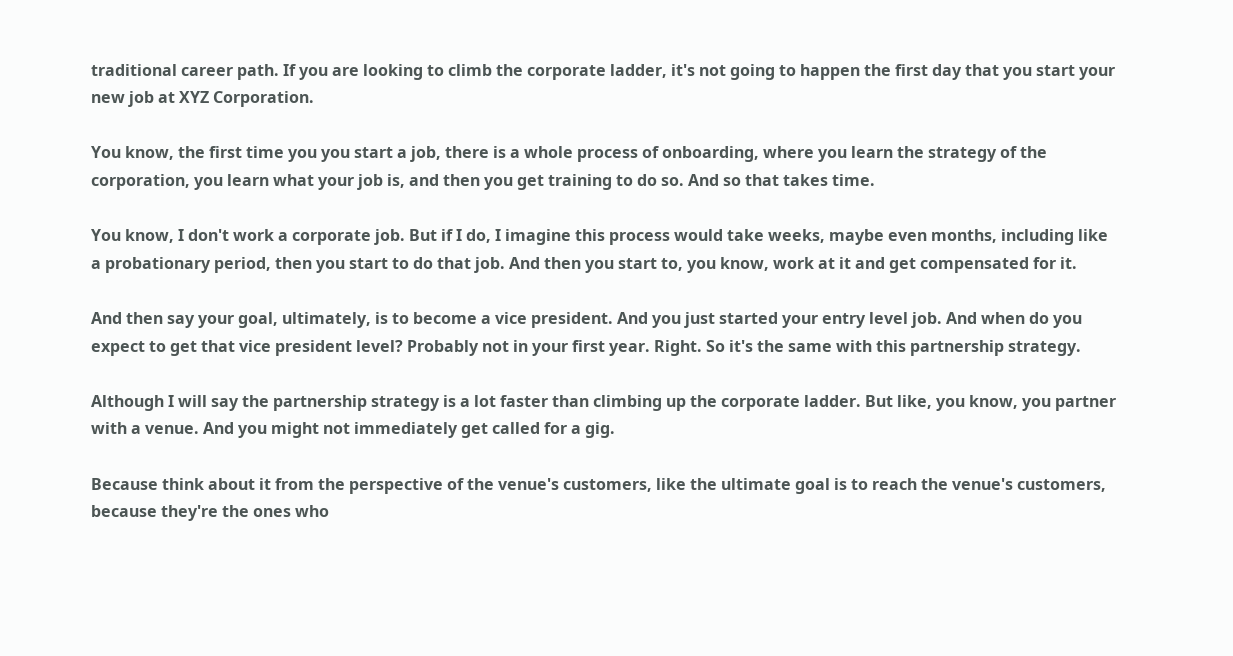traditional career path. If you are looking to climb the corporate ladder, it's not going to happen the first day that you start your new job at XYZ Corporation.

You know, the first time you you start a job, there is a whole process of onboarding, where you learn the strategy of the corporation, you learn what your job is, and then you get training to do so. And so that takes time.

You know, I don't work a corporate job. But if I do, I imagine this process would take weeks, maybe even months, including like a probationary period, then you start to do that job. And then you start to, you know, work at it and get compensated for it.

And then say your goal, ultimately, is to become a vice president. And you just started your entry level job. And when do you expect to get that vice president level? Probably not in your first year. Right. So it's the same with this partnership strategy.

Although I will say the partnership strategy is a lot faster than climbing up the corporate ladder. But like, you know, you partner with a venue. And you might not immediately get called for a gig.

Because think about it from the perspective of the venue's customers, like the ultimate goal is to reach the venue's customers, because they're the ones who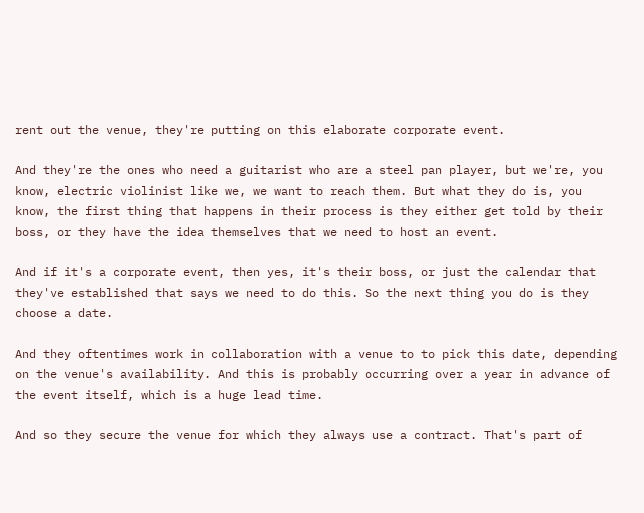rent out the venue, they're putting on this elaborate corporate event.

And they're the ones who need a guitarist who are a steel pan player, but we're, you know, electric violinist like we, we want to reach them. But what they do is, you know, the first thing that happens in their process is they either get told by their boss, or they have the idea themselves that we need to host an event.

And if it's a corporate event, then yes, it's their boss, or just the calendar that they've established that says we need to do this. So the next thing you do is they choose a date.

And they oftentimes work in collaboration with a venue to to pick this date, depending on the venue's availability. And this is probably occurring over a year in advance of the event itself, which is a huge lead time.

And so they secure the venue for which they always use a contract. That's part of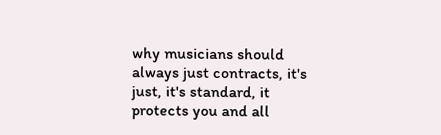why musicians should always just contracts, it's just, it's standard, it protects you and all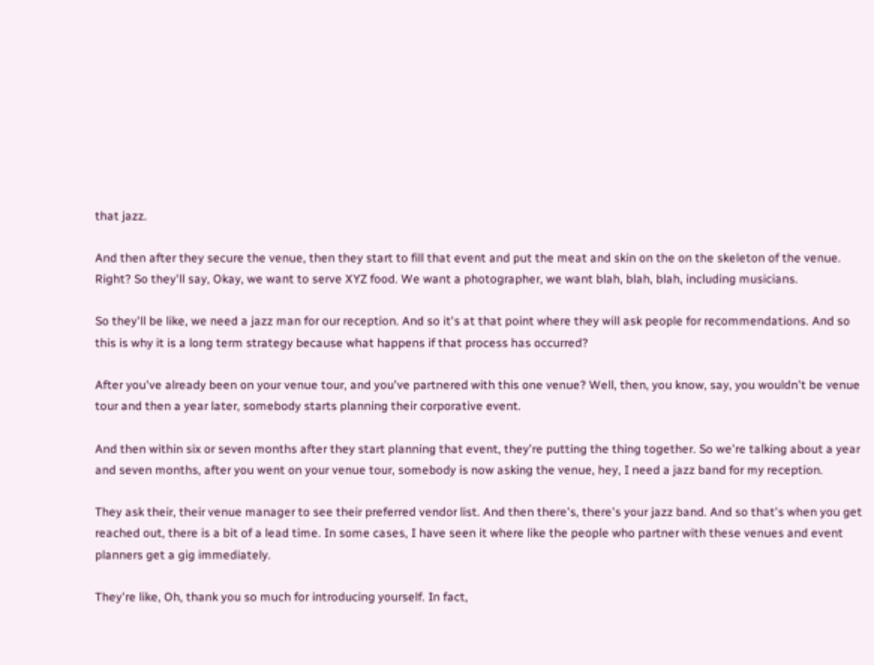that jazz.

And then after they secure the venue, then they start to fill that event and put the meat and skin on the on the skeleton of the venue. Right? So they'll say, Okay, we want to serve XYZ food. We want a photographer, we want blah, blah, blah, including musicians.

So they'll be like, we need a jazz man for our reception. And so it's at that point where they will ask people for recommendations. And so this is why it is a long term strategy because what happens if that process has occurred?

After you've already been on your venue tour, and you've partnered with this one venue? Well, then, you know, say, you wouldn't be venue tour and then a year later, somebody starts planning their corporative event.

And then within six or seven months after they start planning that event, they're putting the thing together. So we're talking about a year and seven months, after you went on your venue tour, somebody is now asking the venue, hey, I need a jazz band for my reception.

They ask their, their venue manager to see their preferred vendor list. And then there's, there's your jazz band. And so that's when you get reached out, there is a bit of a lead time. In some cases, I have seen it where like the people who partner with these venues and event planners get a gig immediately.

They're like, Oh, thank you so much for introducing yourself. In fact,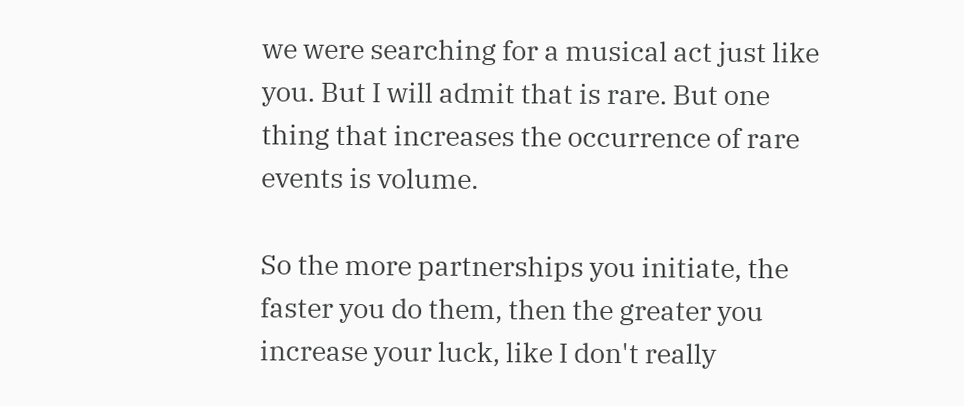we were searching for a musical act just like you. But I will admit that is rare. But one thing that increases the occurrence of rare events is volume.

So the more partnerships you initiate, the faster you do them, then the greater you increase your luck, like I don't really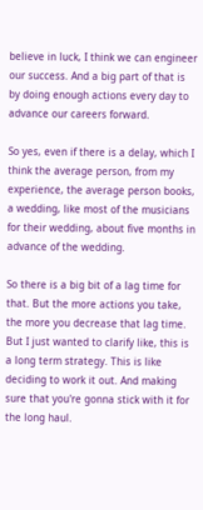believe in luck, I think we can engineer our success. And a big part of that is by doing enough actions every day to advance our careers forward.

So yes, even if there is a delay, which I think the average person, from my experience, the average person books, a wedding, like most of the musicians for their wedding, about five months in advance of the wedding.

So there is a big bit of a lag time for that. But the more actions you take, the more you decrease that lag time. But I just wanted to clarify like, this is a long term strategy. This is like deciding to work it out. And making sure that you're gonna stick with it for the long haul.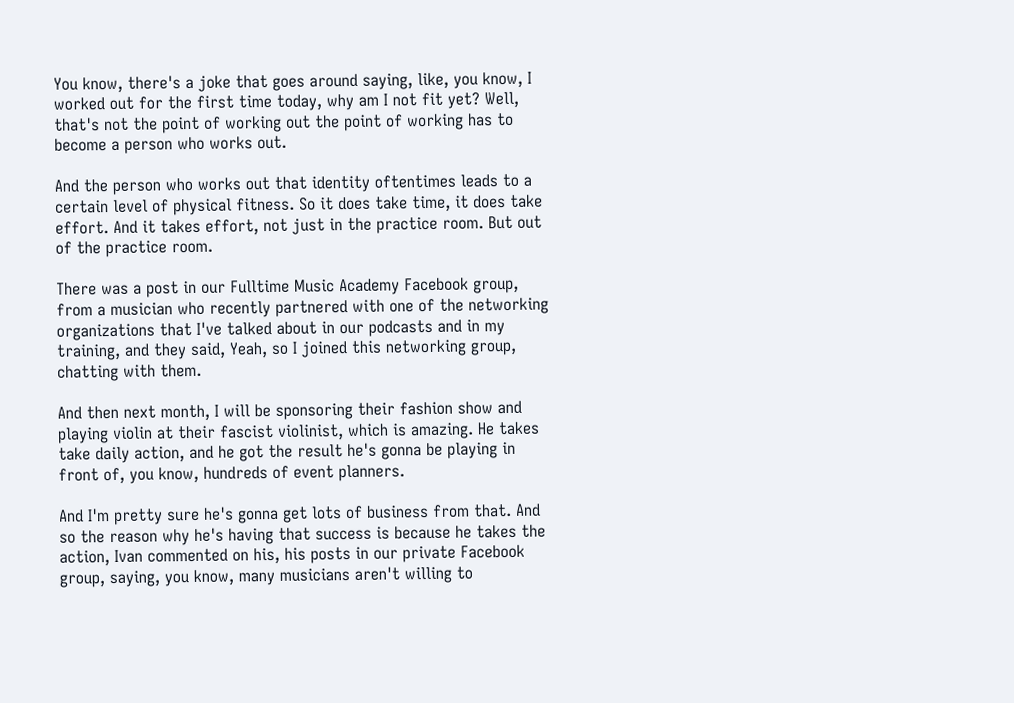You know, there's a joke that goes around saying, like, you know, I worked out for the first time today, why am I not fit yet? Well, that's not the point of working out the point of working has to become a person who works out.

And the person who works out that identity oftentimes leads to a certain level of physical fitness. So it does take time, it does take effort. And it takes effort, not just in the practice room. But out of the practice room.

There was a post in our Fulltime Music Academy Facebook group, from a musician who recently partnered with one of the networking organizations that I've talked about in our podcasts and in my training, and they said, Yeah, so I joined this networking group, chatting with them.

And then next month, I will be sponsoring their fashion show and playing violin at their fascist violinist, which is amazing. He takes take daily action, and he got the result he's gonna be playing in front of, you know, hundreds of event planners.

And I'm pretty sure he's gonna get lots of business from that. And so the reason why he's having that success is because he takes the action, Ivan commented on his, his posts in our private Facebook group, saying, you know, many musicians aren't willing to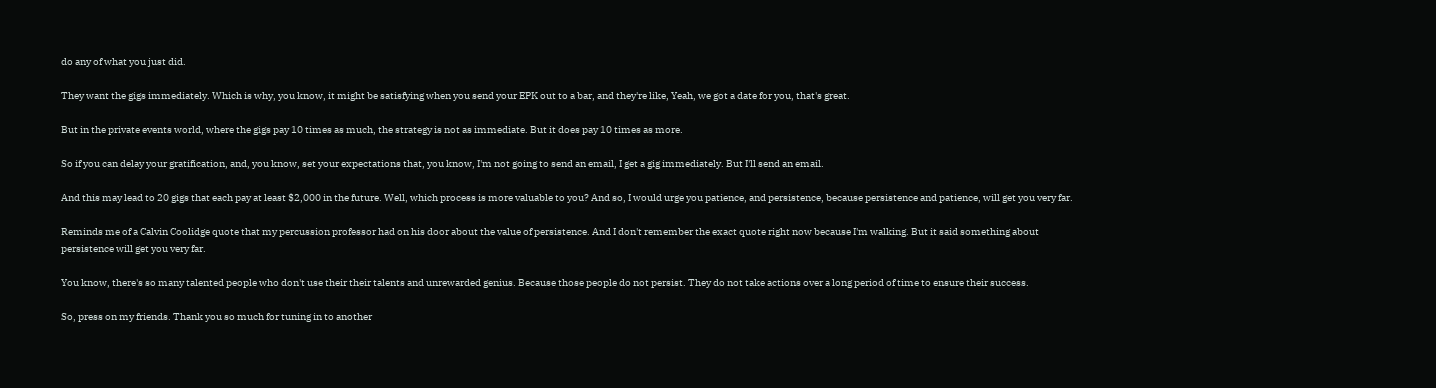do any of what you just did.

They want the gigs immediately. Which is why, you know, it might be satisfying when you send your EPK out to a bar, and they're like, Yeah, we got a date for you, that's great.

But in the private events world, where the gigs pay 10 times as much, the strategy is not as immediate. But it does pay 10 times as more.

So if you can delay your gratification, and, you know, set your expectations that, you know, I'm not going to send an email, I get a gig immediately. But I'll send an email.

And this may lead to 20 gigs that each pay at least $2,000 in the future. Well, which process is more valuable to you? And so, I would urge you patience, and persistence, because persistence and patience, will get you very far.

Reminds me of a Calvin Coolidge quote that my percussion professor had on his door about the value of persistence. And I don't remember the exact quote right now because I'm walking. But it said something about persistence will get you very far.

You know, there's so many talented people who don't use their their talents and unrewarded genius. Because those people do not persist. They do not take actions over a long period of time to ensure their success.

So, press on my friends. Thank you so much for tuning in to another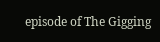episode of The Gigging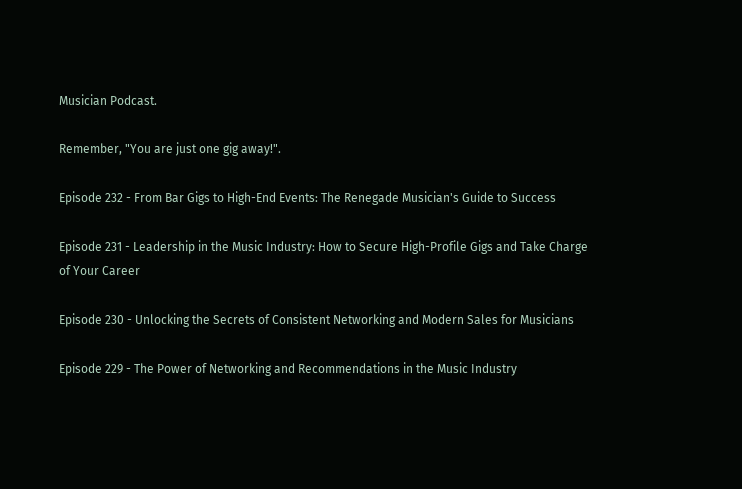Musician Podcast.

Remember, "You are just one gig away!".

Episode 232 - From Bar Gigs to High-End Events: The Renegade Musician's Guide to Success

Episode 231 - Leadership in the Music Industry: How to Secure High-Profile Gigs and Take Charge of Your Career

Episode 230 - Unlocking the Secrets of Consistent Networking and Modern Sales for Musicians

Episode 229 - The Power of Networking and Recommendations in the Music Industry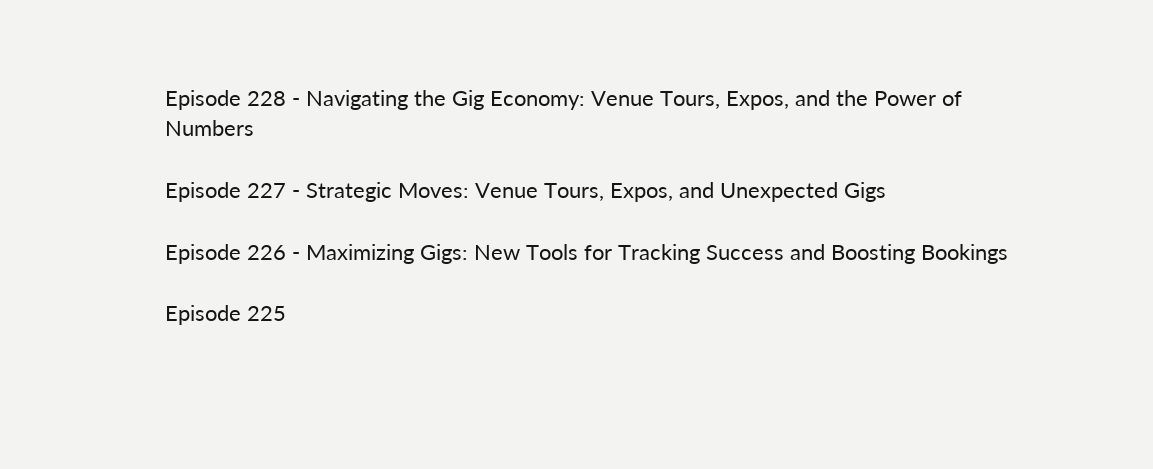Episode 228 - Navigating the Gig Economy: Venue Tours, Expos, and the Power of Numbers

Episode 227 - Strategic Moves: Venue Tours, Expos, and Unexpected Gigs

Episode 226 - Maximizing Gigs: New Tools for Tracking Success and Boosting Bookings

Episode 225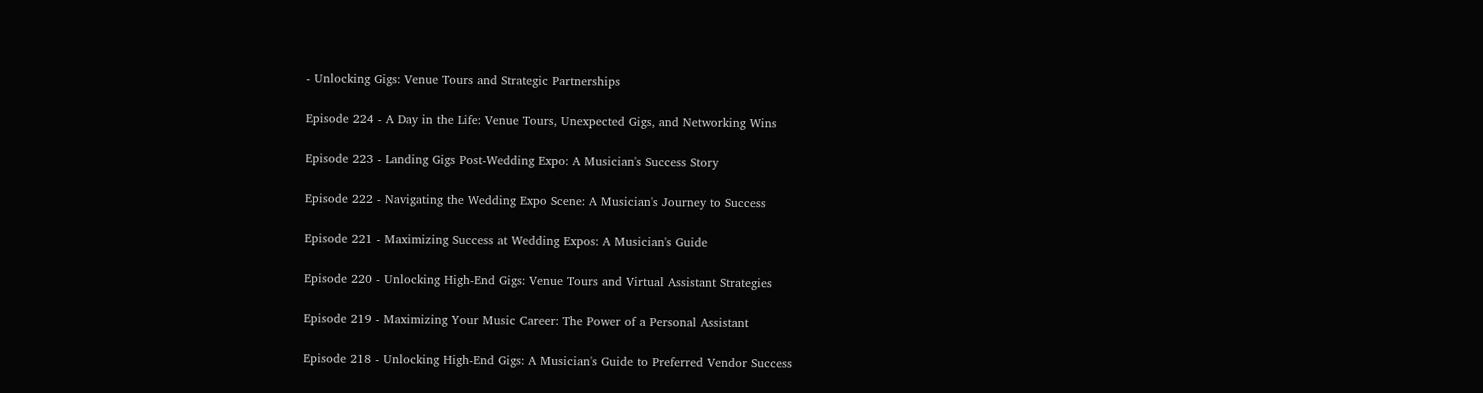- Unlocking Gigs: Venue Tours and Strategic Partnerships

Episode 224 - A Day in the Life: Venue Tours, Unexpected Gigs, and Networking Wins

Episode 223 - Landing Gigs Post-Wedding Expo: A Musician's Success Story

Episode 222 - Navigating the Wedding Expo Scene: A Musician's Journey to Success

Episode 221 - Maximizing Success at Wedding Expos: A Musician's Guide

Episode 220 - Unlocking High-End Gigs: Venue Tours and Virtual Assistant Strategies

Episode 219 - Maximizing Your Music Career: The Power of a Personal Assistant

Episode 218 - Unlocking High-End Gigs: A Musician's Guide to Preferred Vendor Success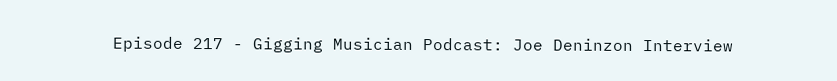Episode 217 - Gigging Musician Podcast: Joe Deninzon Interview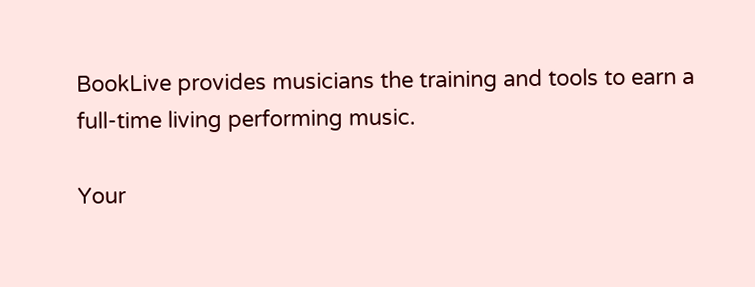BookLive provides musicians the training and tools to earn a full-time living performing music.

Your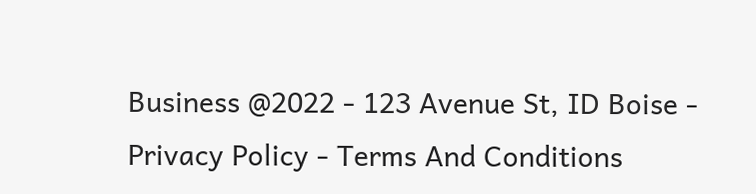Business @2022 - 123 Avenue St, ID Boise - Privacy Policy - Terms And Conditions